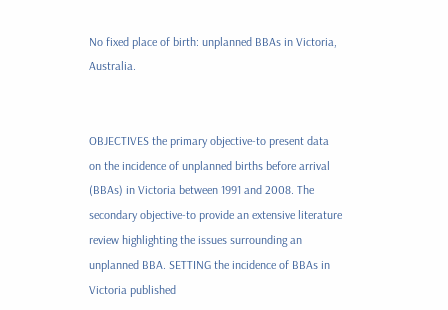No fixed place of birth: unplanned BBAs in Victoria, Australia.


OBJECTIVES the primary objective-to present data on the incidence of unplanned births before arrival (BBAs) in Victoria between 1991 and 2008. The secondary objective-to provide an extensive literature review highlighting the issues surrounding an unplanned BBA. SETTING the incidence of BBAs in Victoria published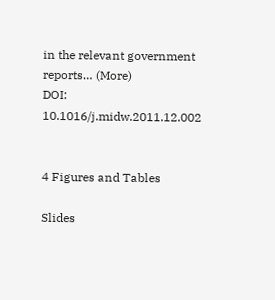in the relevant government reports… (More)
DOI: 10.1016/j.midw.2011.12.002


4 Figures and Tables

Slides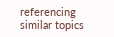referencing similar topics